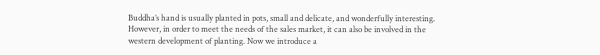Buddha’s hand is usually planted in pots, small and delicate, and wonderfully interesting. However, in order to meet the needs of the sales market, it can also be involved in the western development of planting. Now we introduce a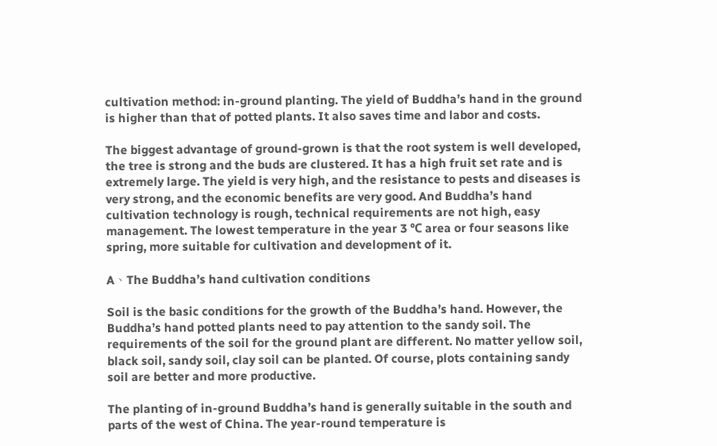cultivation method: in-ground planting. The yield of Buddha’s hand in the ground is higher than that of potted plants. It also saves time and labor and costs.

The biggest advantage of ground-grown is that the root system is well developed, the tree is strong and the buds are clustered. It has a high fruit set rate and is extremely large. The yield is very high, and the resistance to pests and diseases is very strong, and the economic benefits are very good. And Buddha’s hand cultivation technology is rough, technical requirements are not high, easy management. The lowest temperature in the year 3 ℃ area or four seasons like spring, more suitable for cultivation and development of it.

A、The Buddha’s hand cultivation conditions

Soil is the basic conditions for the growth of the Buddha’s hand. However, the Buddha’s hand potted plants need to pay attention to the sandy soil. The requirements of the soil for the ground plant are different. No matter yellow soil, black soil, sandy soil, clay soil can be planted. Of course, plots containing sandy soil are better and more productive.

The planting of in-ground Buddha’s hand is generally suitable in the south and parts of the west of China. The year-round temperature is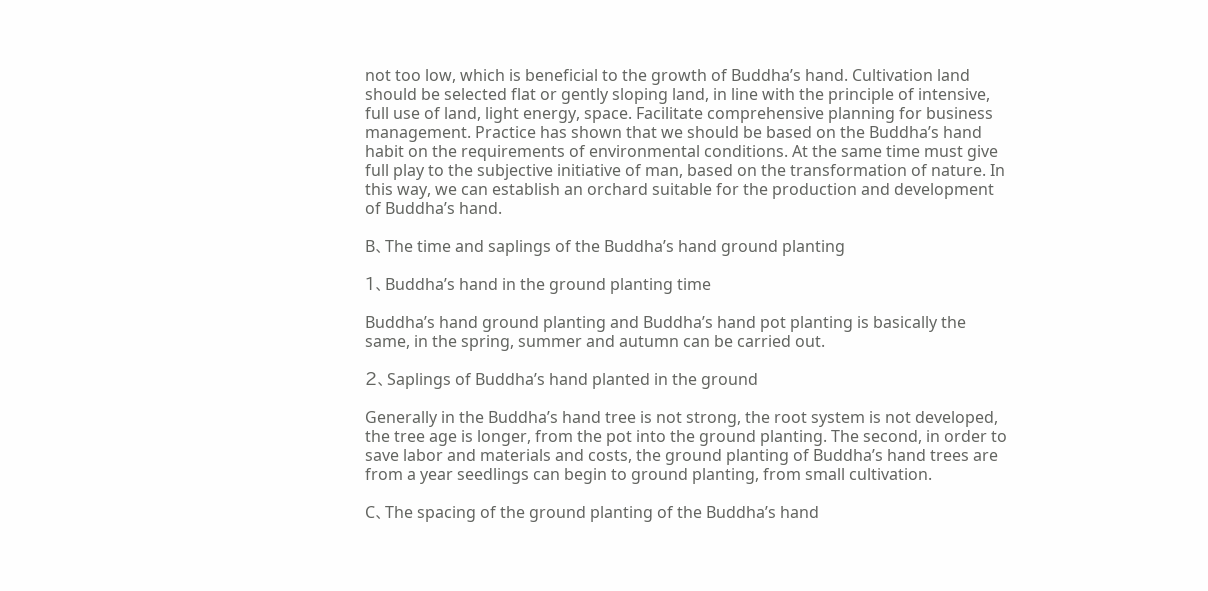not too low, which is beneficial to the growth of Buddha’s hand. Cultivation land should be selected flat or gently sloping land, in line with the principle of intensive, full use of land, light energy, space. Facilitate comprehensive planning for business management. Practice has shown that we should be based on the Buddha’s hand habit on the requirements of environmental conditions. At the same time must give full play to the subjective initiative of man, based on the transformation of nature. In this way, we can establish an orchard suitable for the production and development of Buddha’s hand.

B、The time and saplings of the Buddha’s hand ground planting

1、Buddha’s hand in the ground planting time

Buddha’s hand ground planting and Buddha’s hand pot planting is basically the same, in the spring, summer and autumn can be carried out.

2、Saplings of Buddha’s hand planted in the ground

Generally in the Buddha’s hand tree is not strong, the root system is not developed, the tree age is longer, from the pot into the ground planting. The second, in order to save labor and materials and costs, the ground planting of Buddha’s hand trees are from a year seedlings can begin to ground planting, from small cultivation.

C、The spacing of the ground planting of the Buddha’s hand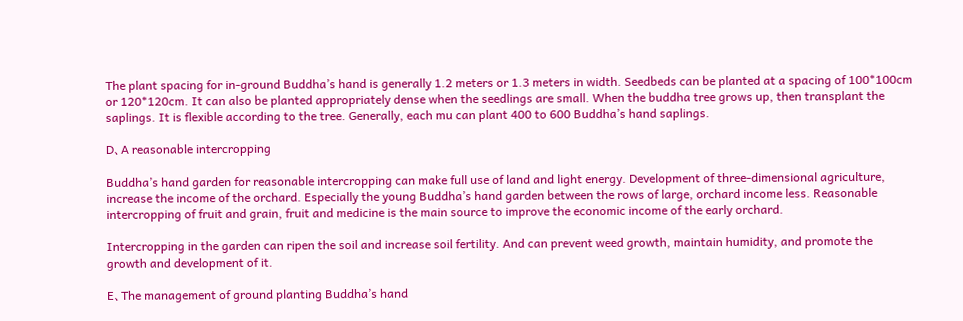The plant spacing for in-ground Buddha’s hand is generally 1.2 meters or 1.3 meters in width. Seedbeds can be planted at a spacing of 100*100cm or 120*120cm. It can also be planted appropriately dense when the seedlings are small. When the buddha tree grows up, then transplant the saplings. It is flexible according to the tree. Generally, each mu can plant 400 to 600 Buddha’s hand saplings.

D、A reasonable intercropping

Buddha’s hand garden for reasonable intercropping can make full use of land and light energy. Development of three-dimensional agriculture, increase the income of the orchard. Especially the young Buddha’s hand garden between the rows of large, orchard income less. Reasonable intercropping of fruit and grain, fruit and medicine is the main source to improve the economic income of the early orchard.

Intercropping in the garden can ripen the soil and increase soil fertility. And can prevent weed growth, maintain humidity, and promote the growth and development of it.

E、The management of ground planting Buddha’s hand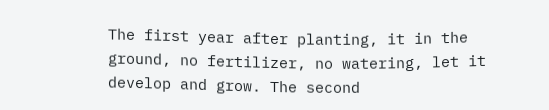The first year after planting, it in the ground, no fertilizer, no watering, let it develop and grow. The second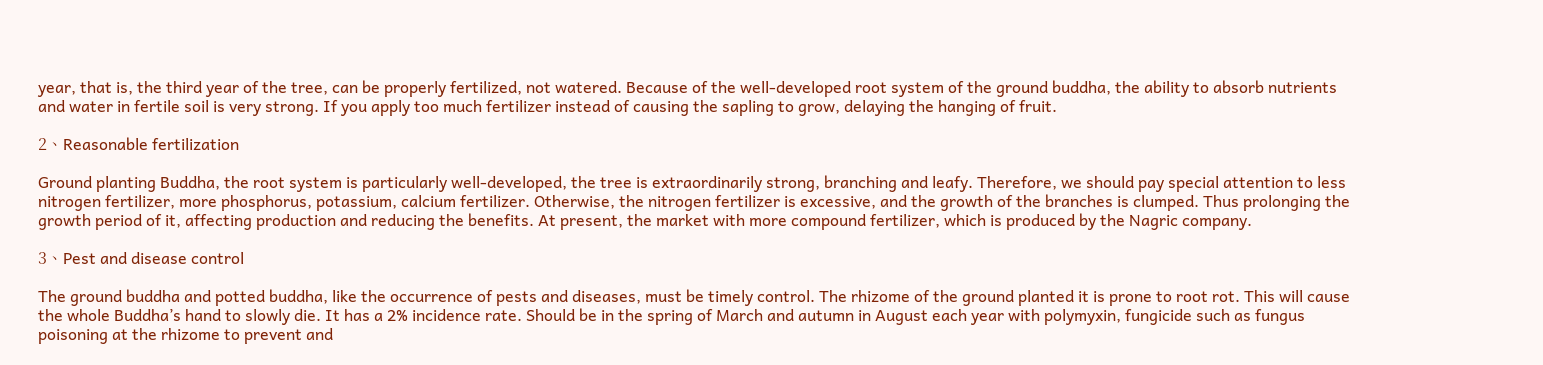year, that is, the third year of the tree, can be properly fertilized, not watered. Because of the well-developed root system of the ground buddha, the ability to absorb nutrients and water in fertile soil is very strong. If you apply too much fertilizer instead of causing the sapling to grow, delaying the hanging of fruit.

2、Reasonable fertilization

Ground planting Buddha, the root system is particularly well-developed, the tree is extraordinarily strong, branching and leafy. Therefore, we should pay special attention to less nitrogen fertilizer, more phosphorus, potassium, calcium fertilizer. Otherwise, the nitrogen fertilizer is excessive, and the growth of the branches is clumped. Thus prolonging the growth period of it, affecting production and reducing the benefits. At present, the market with more compound fertilizer, which is produced by the Nagric company.

3、Pest and disease control

The ground buddha and potted buddha, like the occurrence of pests and diseases, must be timely control. The rhizome of the ground planted it is prone to root rot. This will cause the whole Buddha’s hand to slowly die. It has a 2% incidence rate. Should be in the spring of March and autumn in August each year with polymyxin, fungicide such as fungus poisoning at the rhizome to prevent and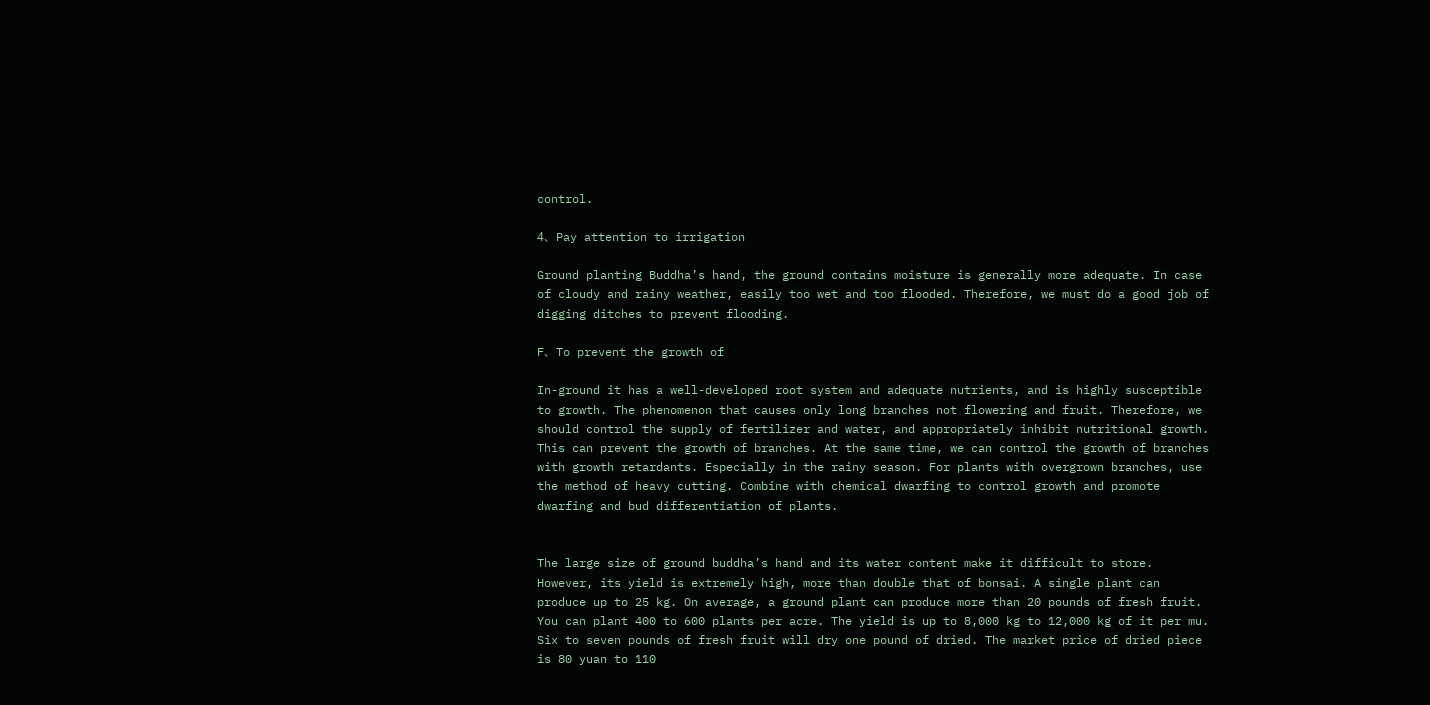control.

4、Pay attention to irrigation

Ground planting Buddha’s hand, the ground contains moisture is generally more adequate. In case of cloudy and rainy weather, easily too wet and too flooded. Therefore, we must do a good job of digging ditches to prevent flooding.

F、To prevent the growth of

In-ground it has a well-developed root system and adequate nutrients, and is highly susceptible to growth. The phenomenon that causes only long branches not flowering and fruit. Therefore, we should control the supply of fertilizer and water, and appropriately inhibit nutritional growth. This can prevent the growth of branches. At the same time, we can control the growth of branches with growth retardants. Especially in the rainy season. For plants with overgrown branches, use the method of heavy cutting. Combine with chemical dwarfing to control growth and promote dwarfing and bud differentiation of plants.


The large size of ground buddha’s hand and its water content make it difficult to store. However, its yield is extremely high, more than double that of bonsai. A single plant can produce up to 25 kg. On average, a ground plant can produce more than 20 pounds of fresh fruit. You can plant 400 to 600 plants per acre. The yield is up to 8,000 kg to 12,000 kg of it per mu. Six to seven pounds of fresh fruit will dry one pound of dried. The market price of dried piece is 80 yuan to 110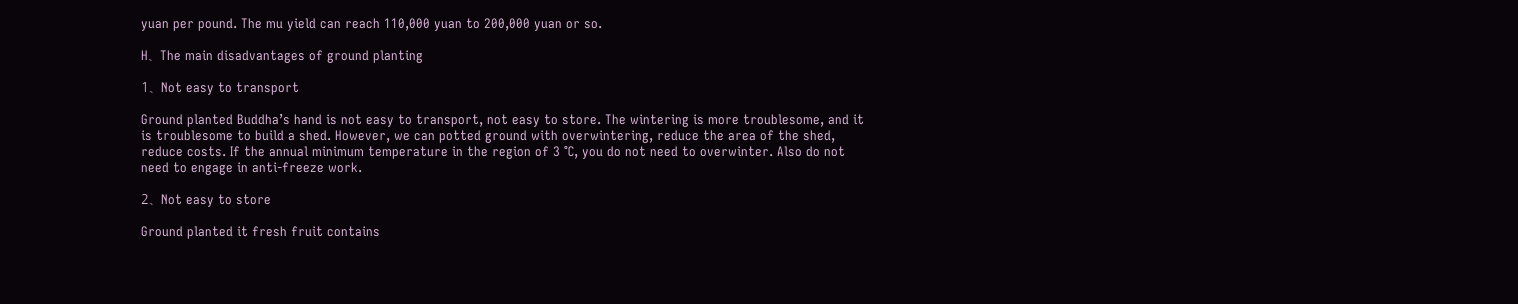yuan per pound. The mu yield can reach 110,000 yuan to 200,000 yuan or so.

H、The main disadvantages of ground planting

1、Not easy to transport

Ground planted Buddha’s hand is not easy to transport, not easy to store. The wintering is more troublesome, and it is troublesome to build a shed. However, we can potted ground with overwintering, reduce the area of the shed, reduce costs. If the annual minimum temperature in the region of 3 ℃, you do not need to overwinter. Also do not need to engage in anti-freeze work.

2、Not easy to store

Ground planted it fresh fruit contains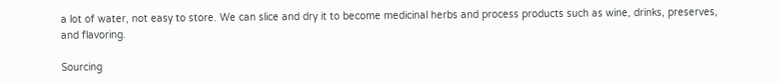a lot of water, not easy to store. We can slice and dry it to become medicinal herbs and process products such as wine, drinks, preserves, and flavoring.

Sourcing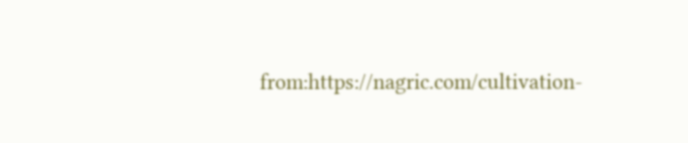from:https://nagric.com/cultivation-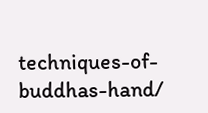techniques-of-buddhas-hand/